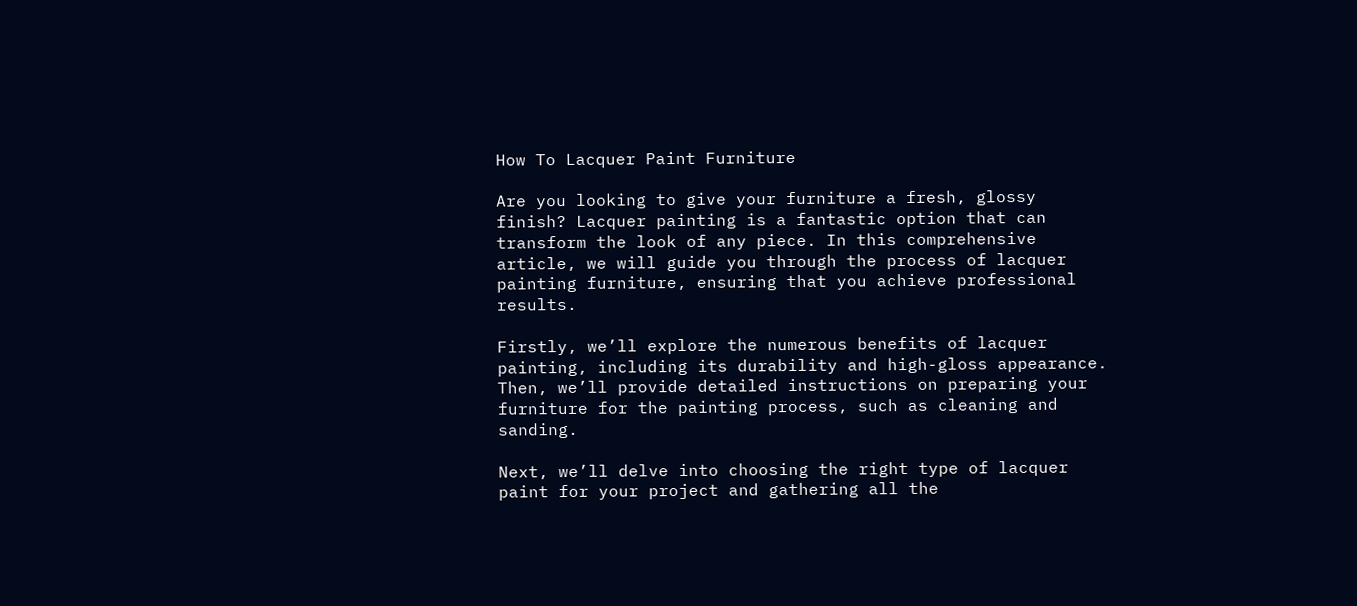How To Lacquer Paint Furniture

Are you looking to give your furniture a fresh, glossy finish? Lacquer painting is a fantastic option that can transform the look of any piece. In this comprehensive article, we will guide you through the process of lacquer painting furniture, ensuring that you achieve professional results.

Firstly, we’ll explore the numerous benefits of lacquer painting, including its durability and high-gloss appearance. Then, we’ll provide detailed instructions on preparing your furniture for the painting process, such as cleaning and sanding.

Next, we’ll delve into choosing the right type of lacquer paint for your project and gathering all the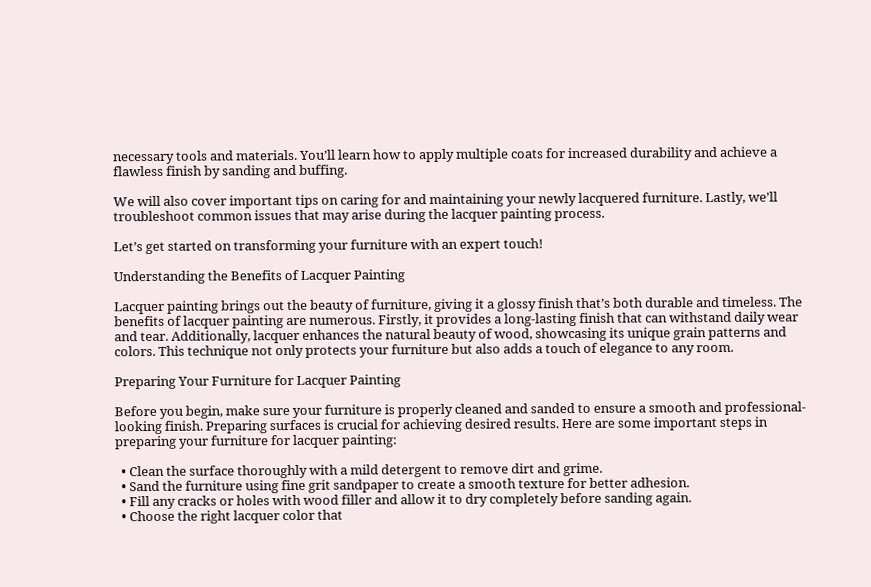necessary tools and materials. You’ll learn how to apply multiple coats for increased durability and achieve a flawless finish by sanding and buffing.

We will also cover important tips on caring for and maintaining your newly lacquered furniture. Lastly, we’ll troubleshoot common issues that may arise during the lacquer painting process.

Let’s get started on transforming your furniture with an expert touch!

Understanding the Benefits of Lacquer Painting

Lacquer painting brings out the beauty of furniture, giving it a glossy finish that’s both durable and timeless. The benefits of lacquer painting are numerous. Firstly, it provides a long-lasting finish that can withstand daily wear and tear. Additionally, lacquer enhances the natural beauty of wood, showcasing its unique grain patterns and colors. This technique not only protects your furniture but also adds a touch of elegance to any room.

Preparing Your Furniture for Lacquer Painting

Before you begin, make sure your furniture is properly cleaned and sanded to ensure a smooth and professional-looking finish. Preparing surfaces is crucial for achieving desired results. Here are some important steps in preparing your furniture for lacquer painting:

  • Clean the surface thoroughly with a mild detergent to remove dirt and grime.
  • Sand the furniture using fine grit sandpaper to create a smooth texture for better adhesion.
  • Fill any cracks or holes with wood filler and allow it to dry completely before sanding again.
  • Choose the right lacquer color that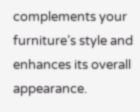complements your furniture’s style and enhances its overall appearance.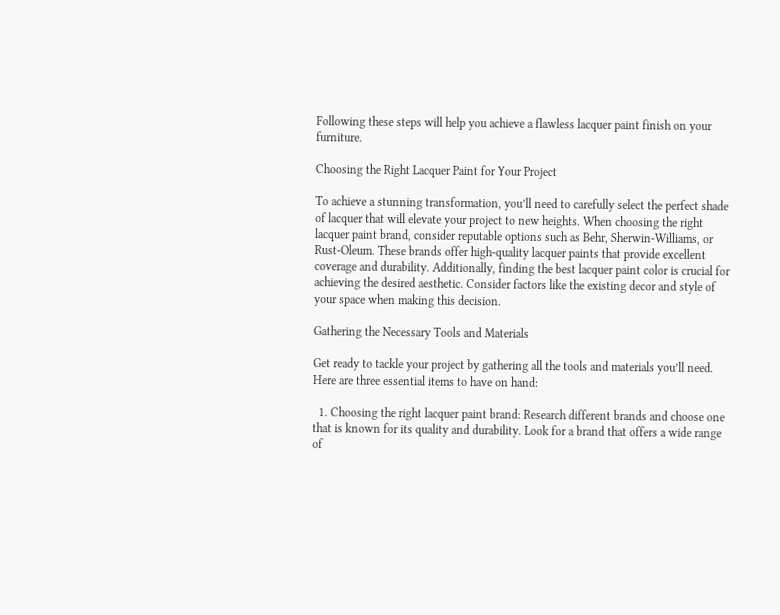Following these steps will help you achieve a flawless lacquer paint finish on your furniture.

Choosing the Right Lacquer Paint for Your Project

To achieve a stunning transformation, you’ll need to carefully select the perfect shade of lacquer that will elevate your project to new heights. When choosing the right lacquer paint brand, consider reputable options such as Behr, Sherwin-Williams, or Rust-Oleum. These brands offer high-quality lacquer paints that provide excellent coverage and durability. Additionally, finding the best lacquer paint color is crucial for achieving the desired aesthetic. Consider factors like the existing decor and style of your space when making this decision.

Gathering the Necessary Tools and Materials

Get ready to tackle your project by gathering all the tools and materials you’ll need. Here are three essential items to have on hand:

  1. Choosing the right lacquer paint brand: Research different brands and choose one that is known for its quality and durability. Look for a brand that offers a wide range of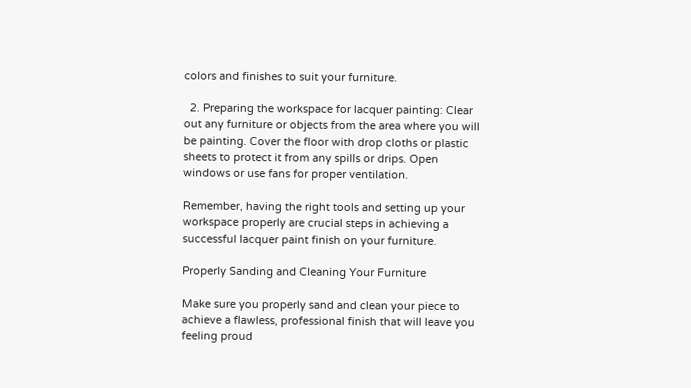colors and finishes to suit your furniture.

  2. Preparing the workspace for lacquer painting: Clear out any furniture or objects from the area where you will be painting. Cover the floor with drop cloths or plastic sheets to protect it from any spills or drips. Open windows or use fans for proper ventilation.

Remember, having the right tools and setting up your workspace properly are crucial steps in achieving a successful lacquer paint finish on your furniture.

Properly Sanding and Cleaning Your Furniture

Make sure you properly sand and clean your piece to achieve a flawless, professional finish that will leave you feeling proud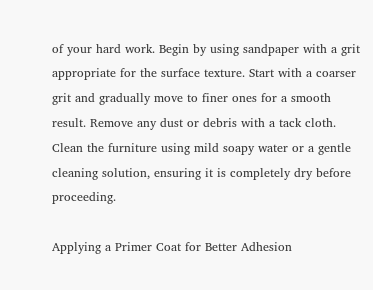of your hard work. Begin by using sandpaper with a grit appropriate for the surface texture. Start with a coarser grit and gradually move to finer ones for a smooth result. Remove any dust or debris with a tack cloth. Clean the furniture using mild soapy water or a gentle cleaning solution, ensuring it is completely dry before proceeding.

Applying a Primer Coat for Better Adhesion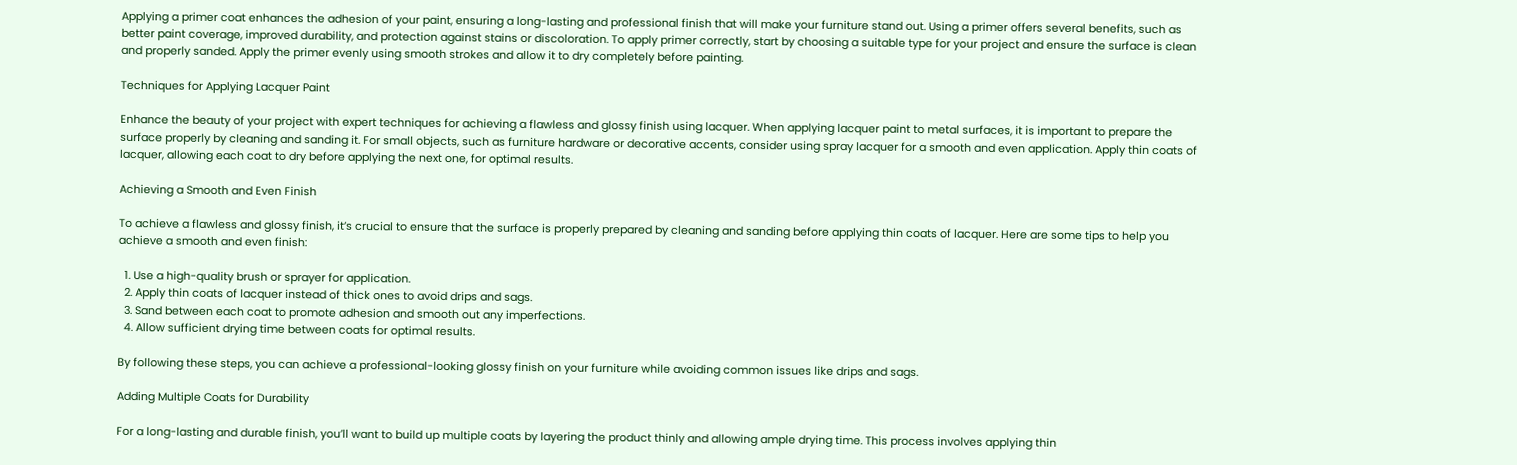Applying a primer coat enhances the adhesion of your paint, ensuring a long-lasting and professional finish that will make your furniture stand out. Using a primer offers several benefits, such as better paint coverage, improved durability, and protection against stains or discoloration. To apply primer correctly, start by choosing a suitable type for your project and ensure the surface is clean and properly sanded. Apply the primer evenly using smooth strokes and allow it to dry completely before painting.

Techniques for Applying Lacquer Paint

Enhance the beauty of your project with expert techniques for achieving a flawless and glossy finish using lacquer. When applying lacquer paint to metal surfaces, it is important to prepare the surface properly by cleaning and sanding it. For small objects, such as furniture hardware or decorative accents, consider using spray lacquer for a smooth and even application. Apply thin coats of lacquer, allowing each coat to dry before applying the next one, for optimal results.

Achieving a Smooth and Even Finish

To achieve a flawless and glossy finish, it’s crucial to ensure that the surface is properly prepared by cleaning and sanding before applying thin coats of lacquer. Here are some tips to help you achieve a smooth and even finish:

  1. Use a high-quality brush or sprayer for application.
  2. Apply thin coats of lacquer instead of thick ones to avoid drips and sags.
  3. Sand between each coat to promote adhesion and smooth out any imperfections.
  4. Allow sufficient drying time between coats for optimal results.

By following these steps, you can achieve a professional-looking glossy finish on your furniture while avoiding common issues like drips and sags.

Adding Multiple Coats for Durability

For a long-lasting and durable finish, you’ll want to build up multiple coats by layering the product thinly and allowing ample drying time. This process involves applying thin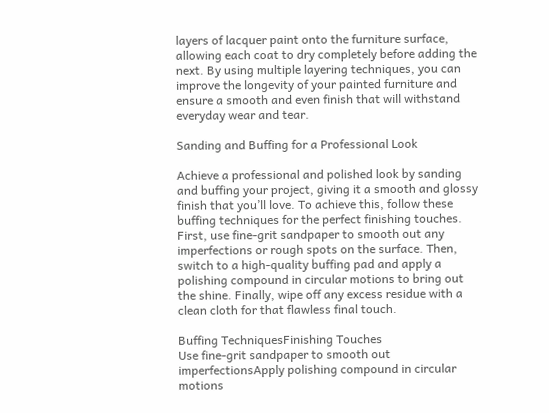layers of lacquer paint onto the furniture surface, allowing each coat to dry completely before adding the next. By using multiple layering techniques, you can improve the longevity of your painted furniture and ensure a smooth and even finish that will withstand everyday wear and tear.

Sanding and Buffing for a Professional Look

Achieve a professional and polished look by sanding and buffing your project, giving it a smooth and glossy finish that you’ll love. To achieve this, follow these buffing techniques for the perfect finishing touches. First, use fine-grit sandpaper to smooth out any imperfections or rough spots on the surface. Then, switch to a high-quality buffing pad and apply a polishing compound in circular motions to bring out the shine. Finally, wipe off any excess residue with a clean cloth for that flawless final touch.

Buffing TechniquesFinishing Touches
Use fine-grit sandpaper to smooth out imperfectionsApply polishing compound in circular motions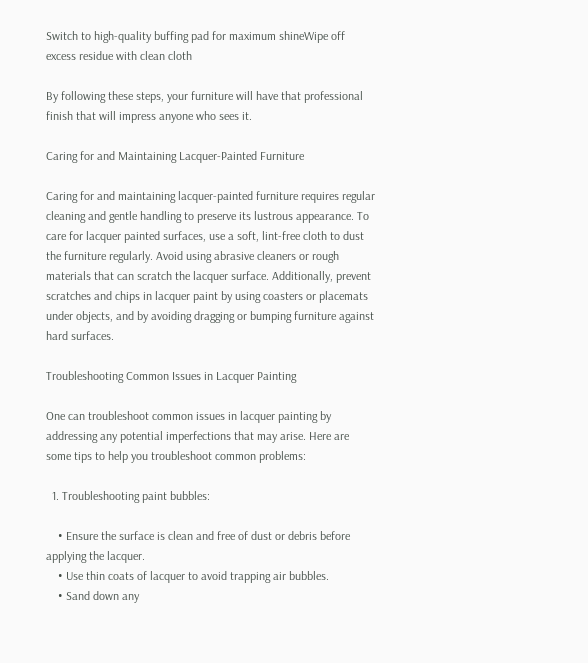Switch to high-quality buffing pad for maximum shineWipe off excess residue with clean cloth

By following these steps, your furniture will have that professional finish that will impress anyone who sees it.

Caring for and Maintaining Lacquer-Painted Furniture

Caring for and maintaining lacquer-painted furniture requires regular cleaning and gentle handling to preserve its lustrous appearance. To care for lacquer painted surfaces, use a soft, lint-free cloth to dust the furniture regularly. Avoid using abrasive cleaners or rough materials that can scratch the lacquer surface. Additionally, prevent scratches and chips in lacquer paint by using coasters or placemats under objects, and by avoiding dragging or bumping furniture against hard surfaces.

Troubleshooting Common Issues in Lacquer Painting

One can troubleshoot common issues in lacquer painting by addressing any potential imperfections that may arise. Here are some tips to help you troubleshoot common problems:

  1. Troubleshooting paint bubbles:

    • Ensure the surface is clean and free of dust or debris before applying the lacquer.
    • Use thin coats of lacquer to avoid trapping air bubbles.
    • Sand down any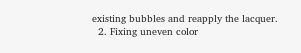existing bubbles and reapply the lacquer.
  2. Fixing uneven color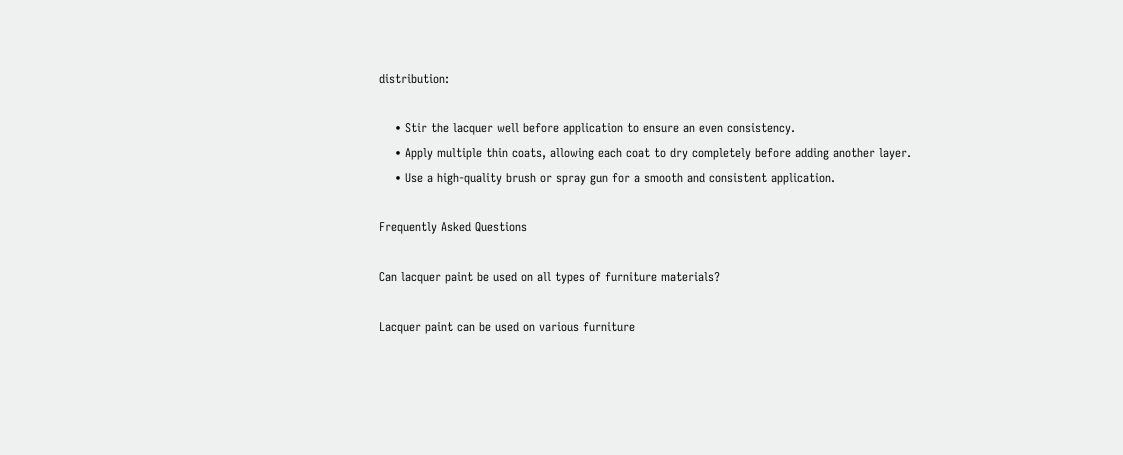distribution:

    • Stir the lacquer well before application to ensure an even consistency.
    • Apply multiple thin coats, allowing each coat to dry completely before adding another layer.
    • Use a high-quality brush or spray gun for a smooth and consistent application.

Frequently Asked Questions

Can lacquer paint be used on all types of furniture materials?

Lacquer paint can be used on various furniture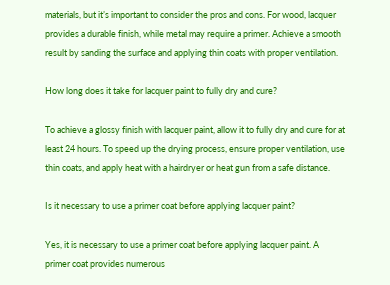materials, but it’s important to consider the pros and cons. For wood, lacquer provides a durable finish, while metal may require a primer. Achieve a smooth result by sanding the surface and applying thin coats with proper ventilation.

How long does it take for lacquer paint to fully dry and cure?

To achieve a glossy finish with lacquer paint, allow it to fully dry and cure for at least 24 hours. To speed up the drying process, ensure proper ventilation, use thin coats, and apply heat with a hairdryer or heat gun from a safe distance.

Is it necessary to use a primer coat before applying lacquer paint?

Yes, it is necessary to use a primer coat before applying lacquer paint. A primer coat provides numerous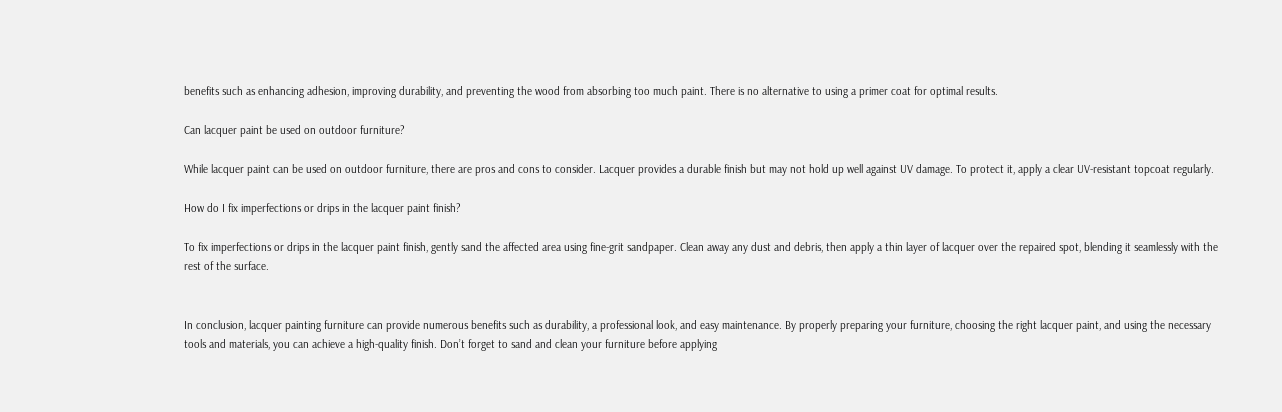benefits such as enhancing adhesion, improving durability, and preventing the wood from absorbing too much paint. There is no alternative to using a primer coat for optimal results.

Can lacquer paint be used on outdoor furniture?

While lacquer paint can be used on outdoor furniture, there are pros and cons to consider. Lacquer provides a durable finish but may not hold up well against UV damage. To protect it, apply a clear UV-resistant topcoat regularly.

How do I fix imperfections or drips in the lacquer paint finish?

To fix imperfections or drips in the lacquer paint finish, gently sand the affected area using fine-grit sandpaper. Clean away any dust and debris, then apply a thin layer of lacquer over the repaired spot, blending it seamlessly with the rest of the surface.


In conclusion, lacquer painting furniture can provide numerous benefits such as durability, a professional look, and easy maintenance. By properly preparing your furniture, choosing the right lacquer paint, and using the necessary tools and materials, you can achieve a high-quality finish. Don’t forget to sand and clean your furniture before applying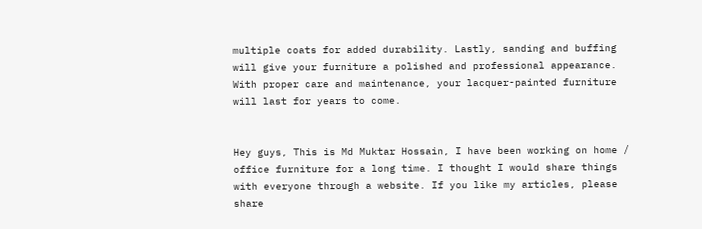multiple coats for added durability. Lastly, sanding and buffing will give your furniture a polished and professional appearance. With proper care and maintenance, your lacquer-painted furniture will last for years to come.


Hey guys, This is Md Muktar Hossain, I have been working on home / office furniture for a long time. I thought I would share things with everyone through a website. If you like my articles, please share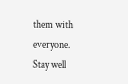them with everyone. Stay well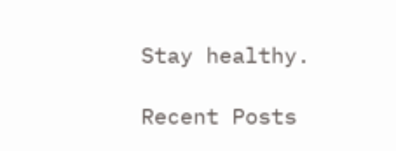Stay healthy.

Recent Posts